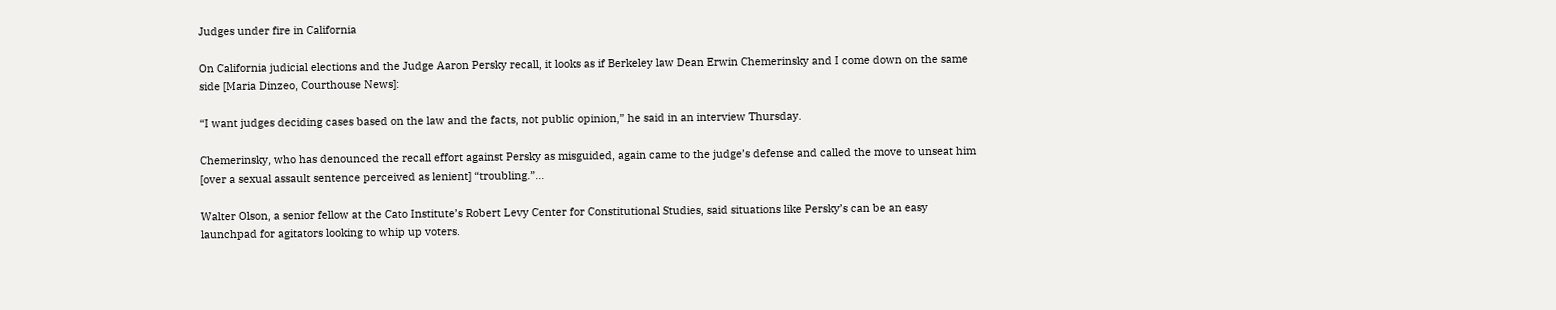Judges under fire in California

On California judicial elections and the Judge Aaron Persky recall, it looks as if Berkeley law Dean Erwin Chemerinsky and I come down on the same side [Maria Dinzeo, Courthouse News]:

“I want judges deciding cases based on the law and the facts, not public opinion,” he said in an interview Thursday.

Chemerinsky, who has denounced the recall effort against Persky as misguided, again came to the judge’s defense and called the move to unseat him [over a sexual assault sentence perceived as lenient] “troubling.”…

Walter Olson, a senior fellow at the Cato Institute’s Robert Levy Center for Constitutional Studies, said situations like Persky’s can be an easy launchpad for agitators looking to whip up voters.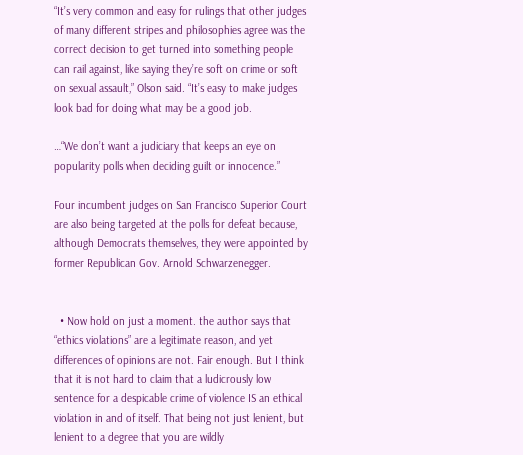“It’s very common and easy for rulings that other judges of many different stripes and philosophies agree was the correct decision to get turned into something people can rail against, like saying they’re soft on crime or soft on sexual assault,” Olson said. “It’s easy to make judges look bad for doing what may be a good job.

…“We don’t want a judiciary that keeps an eye on popularity polls when deciding guilt or innocence.”

Four incumbent judges on San Francisco Superior Court are also being targeted at the polls for defeat because, although Democrats themselves, they were appointed by former Republican Gov. Arnold Schwarzenegger.


  • Now hold on just a moment. the author says that “ethics violations” are a legitimate reason, and yet differences of opinions are not. Fair enough. But I think that it is not hard to claim that a ludicrously low sentence for a despicable crime of violence IS an ethical violation in and of itself. That being not just lenient, but lenient to a degree that you are wildly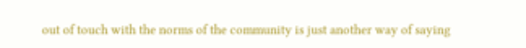out of touch with the norms of the community is just another way of saying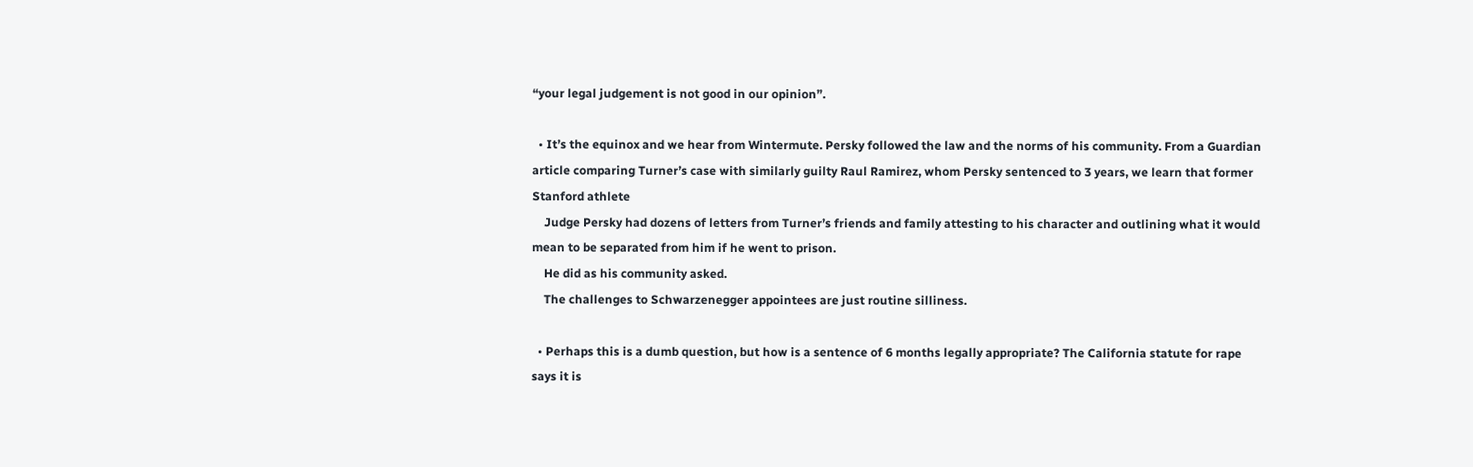“your legal judgement is not good in our opinion”.

  • It’s the equinox and we hear from Wintermute. Persky followed the law and the norms of his community. From a Guardian article comparing Turner’s case with similarly guilty Raul Ramirez, whom Persky sentenced to 3 years, we learn that former Stanford athlete
    Judge Persky had dozens of letters from Turner’s friends and family attesting to his character and outlining what it would mean to be separated from him if he went to prison.
    He did as his community asked.
    The challenges to Schwarzenegger appointees are just routine silliness.

  • Perhaps this is a dumb question, but how is a sentence of 6 months legally appropriate? The California statute for rape says it is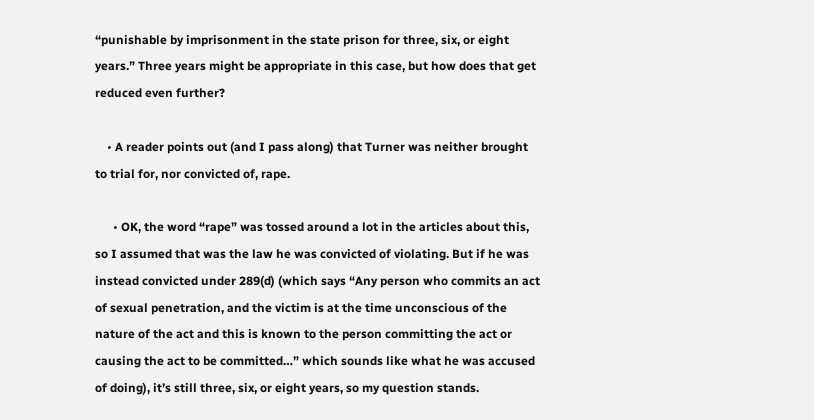“punishable by imprisonment in the state prison for three, six, or eight years.” Three years might be appropriate in this case, but how does that get reduced even further?

    • A reader points out (and I pass along) that Turner was neither brought to trial for, nor convicted of, rape.

      • OK, the word “rape” was tossed around a lot in the articles about this, so I assumed that was the law he was convicted of violating. But if he was instead convicted under 289(d) (which says “Any person who commits an act of sexual penetration, and the victim is at the time unconscious of the nature of the act and this is known to the person committing the act or causing the act to be committed…” which sounds like what he was accused of doing), it’s still three, six, or eight years, so my question stands.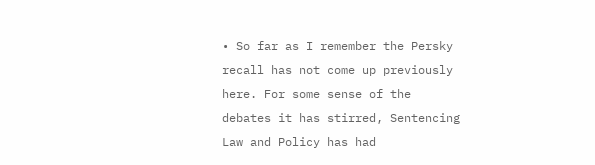• So far as I remember the Persky recall has not come up previously here. For some sense of the debates it has stirred, Sentencing Law and Policy has had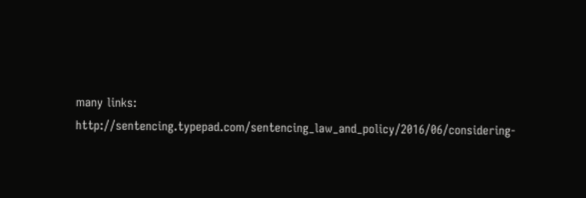many links: http://sentencing.typepad.com/sentencing_law_and_policy/2016/06/considering-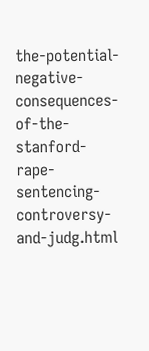the-potential-negative-consequences-of-the-stanford-rape-sentencing-controversy-and-judg.html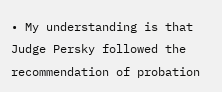• My understanding is that Judge Persky followed the recommendation of probation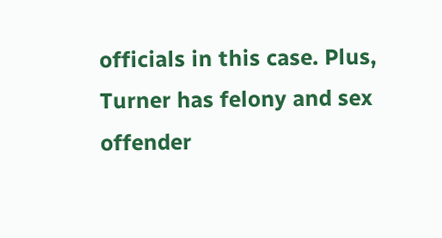officials in this case. Plus, Turner has felony and sex offender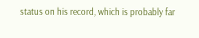status on his record, which is probably far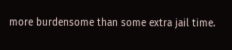more burdensome than some extra jail time.